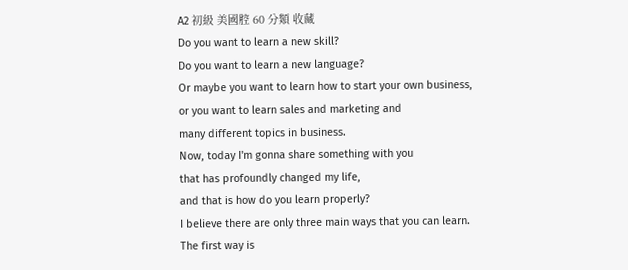A2 初級 美國腔 60 分類 收藏
Do you want to learn a new skill?
Do you want to learn a new language?
Or maybe you want to learn how to start your own business,
or you want to learn sales and marketing and
many different topics in business.
Now, today I'm gonna share something with you
that has profoundly changed my life,
and that is how do you learn properly?
I believe there are only three main ways that you can learn.
The first way is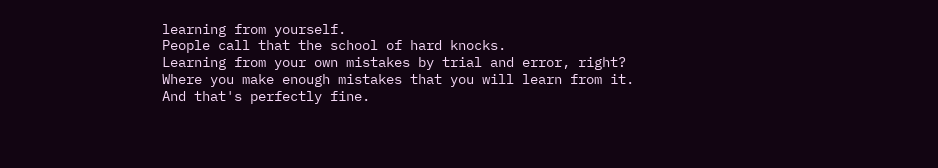learning from yourself.
People call that the school of hard knocks.
Learning from your own mistakes by trial and error, right?
Where you make enough mistakes that you will learn from it.
And that's perfectly fine.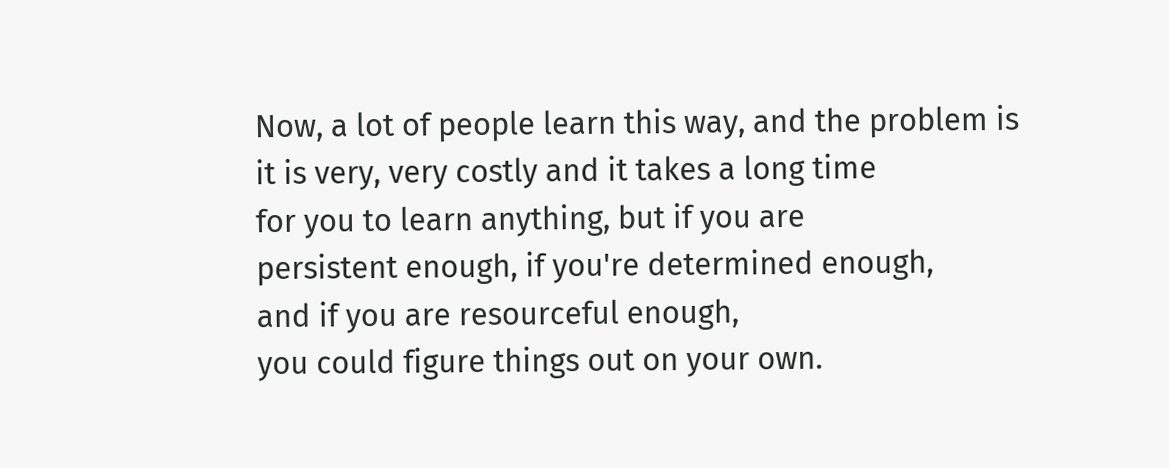Now, a lot of people learn this way, and the problem is
it is very, very costly and it takes a long time
for you to learn anything, but if you are
persistent enough, if you're determined enough,
and if you are resourceful enough,
you could figure things out on your own.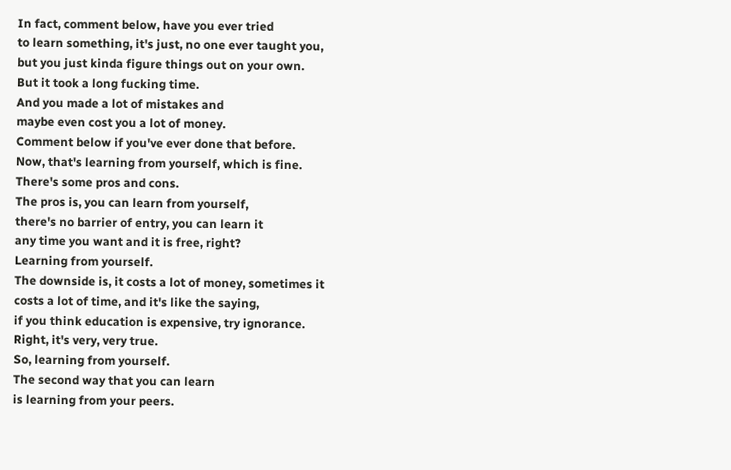In fact, comment below, have you ever tried
to learn something, it's just, no one ever taught you,
but you just kinda figure things out on your own.
But it took a long fucking time.
And you made a lot of mistakes and
maybe even cost you a lot of money.
Comment below if you've ever done that before.
Now, that's learning from yourself, which is fine.
There's some pros and cons.
The pros is, you can learn from yourself,
there's no barrier of entry, you can learn it
any time you want and it is free, right?
Learning from yourself.
The downside is, it costs a lot of money, sometimes it
costs a lot of time, and it's like the saying,
if you think education is expensive, try ignorance.
Right, it's very, very true.
So, learning from yourself.
The second way that you can learn
is learning from your peers.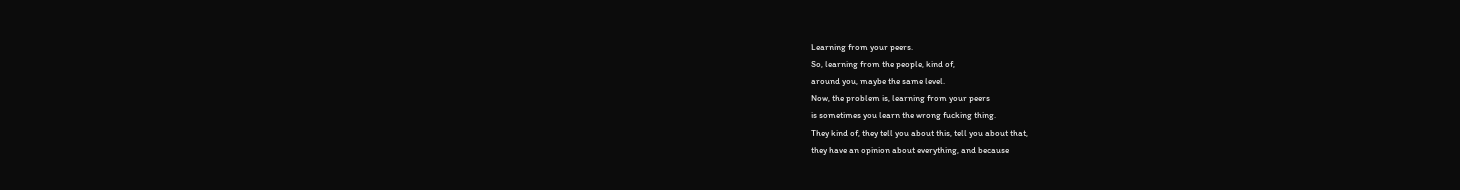Learning from your peers.
So, learning from the people, kind of,
around you, maybe the same level.
Now, the problem is, learning from your peers
is sometimes you learn the wrong fucking thing.
They kind of, they tell you about this, tell you about that,
they have an opinion about everything, and because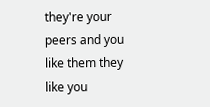they're your peers and you like them they like you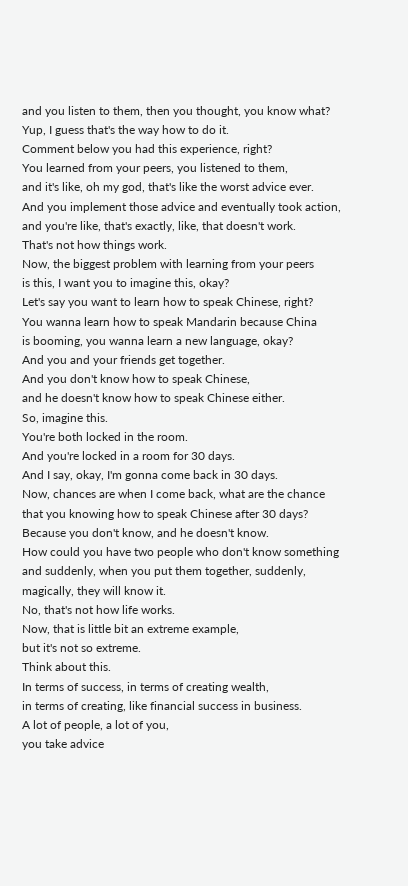and you listen to them, then you thought, you know what?
Yup, I guess that's the way how to do it.
Comment below you had this experience, right?
You learned from your peers, you listened to them,
and it's like, oh my god, that's like the worst advice ever.
And you implement those advice and eventually took action,
and you're like, that's exactly, like, that doesn't work.
That's not how things work.
Now, the biggest problem with learning from your peers
is this, I want you to imagine this, okay?
Let's say you want to learn how to speak Chinese, right?
You wanna learn how to speak Mandarin because China
is booming, you wanna learn a new language, okay?
And you and your friends get together.
And you don't know how to speak Chinese,
and he doesn't know how to speak Chinese either.
So, imagine this.
You're both locked in the room.
And you're locked in a room for 30 days.
And I say, okay, I'm gonna come back in 30 days.
Now, chances are when I come back, what are the chance
that you knowing how to speak Chinese after 30 days?
Because you don't know, and he doesn't know.
How could you have two people who don't know something
and suddenly, when you put them together, suddenly,
magically, they will know it.
No, that's not how life works.
Now, that is little bit an extreme example,
but it's not so extreme.
Think about this.
In terms of success, in terms of creating wealth,
in terms of creating, like financial success in business.
A lot of people, a lot of you,
you take advice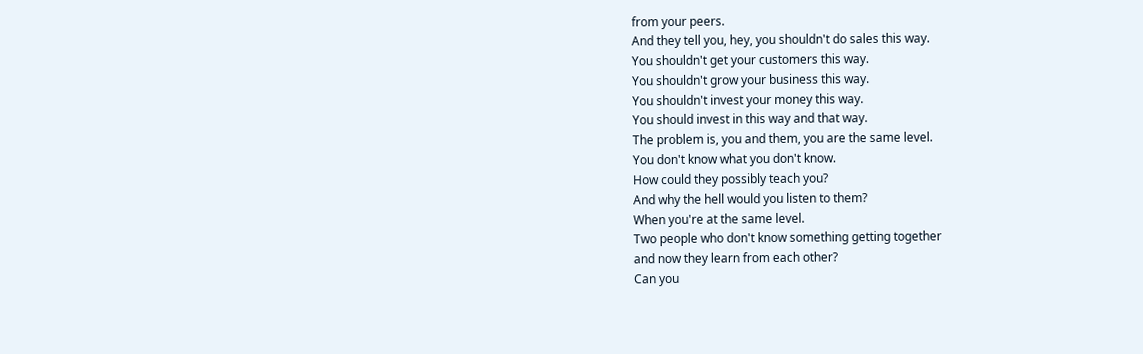from your peers.
And they tell you, hey, you shouldn't do sales this way.
You shouldn't get your customers this way.
You shouldn't grow your business this way.
You shouldn't invest your money this way.
You should invest in this way and that way.
The problem is, you and them, you are the same level.
You don't know what you don't know.
How could they possibly teach you?
And why the hell would you listen to them?
When you're at the same level.
Two people who don't know something getting together
and now they learn from each other?
Can you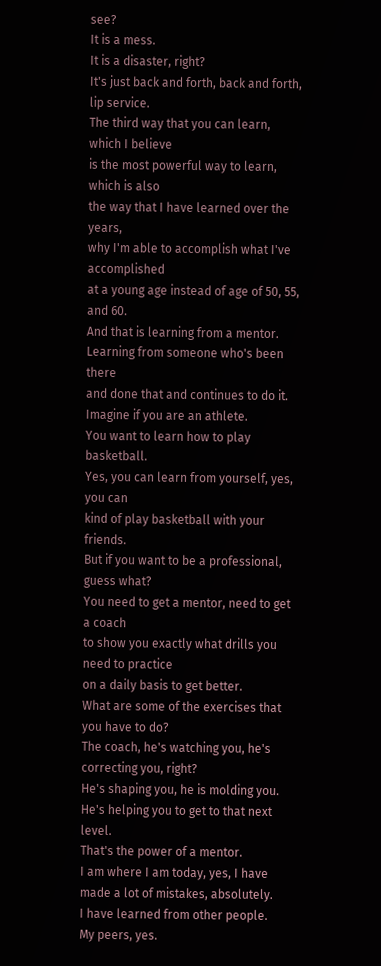see?
It is a mess.
It is a disaster, right?
It's just back and forth, back and forth, lip service.
The third way that you can learn, which I believe
is the most powerful way to learn, which is also
the way that I have learned over the years,
why I'm able to accomplish what I've accomplished
at a young age instead of age of 50, 55, and 60.
And that is learning from a mentor.
Learning from someone who's been there
and done that and continues to do it.
Imagine if you are an athlete.
You want to learn how to play basketball.
Yes, you can learn from yourself, yes, you can
kind of play basketball with your friends.
But if you want to be a professional, guess what?
You need to get a mentor, need to get a coach
to show you exactly what drills you need to practice
on a daily basis to get better.
What are some of the exercises that you have to do?
The coach, he's watching you, he's correcting you, right?
He's shaping you, he is molding you.
He's helping you to get to that next level.
That's the power of a mentor.
I am where I am today, yes, I have
made a lot of mistakes, absolutely.
I have learned from other people.
My peers, yes.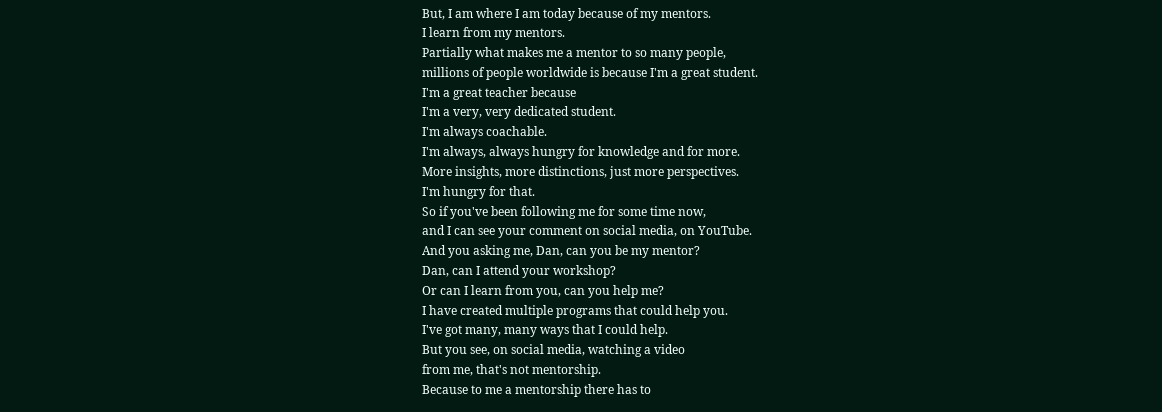But, I am where I am today because of my mentors.
I learn from my mentors.
Partially what makes me a mentor to so many people,
millions of people worldwide is because I'm a great student.
I'm a great teacher because
I'm a very, very dedicated student.
I'm always coachable.
I'm always, always hungry for knowledge and for more.
More insights, more distinctions, just more perspectives.
I'm hungry for that.
So if you've been following me for some time now,
and I can see your comment on social media, on YouTube.
And you asking me, Dan, can you be my mentor?
Dan, can I attend your workshop?
Or can I learn from you, can you help me?
I have created multiple programs that could help you.
I've got many, many ways that I could help.
But you see, on social media, watching a video
from me, that's not mentorship.
Because to me a mentorship there has to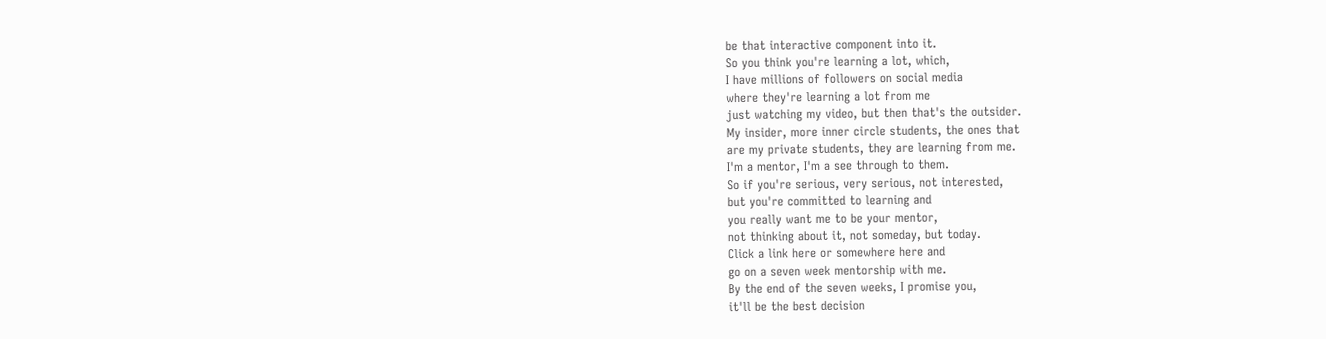be that interactive component into it.
So you think you're learning a lot, which,
I have millions of followers on social media
where they're learning a lot from me
just watching my video, but then that's the outsider.
My insider, more inner circle students, the ones that
are my private students, they are learning from me.
I'm a mentor, I'm a see through to them.
So if you're serious, very serious, not interested,
but you're committed to learning and
you really want me to be your mentor,
not thinking about it, not someday, but today.
Click a link here or somewhere here and
go on a seven week mentorship with me.
By the end of the seven weeks, I promise you,
it'll be the best decision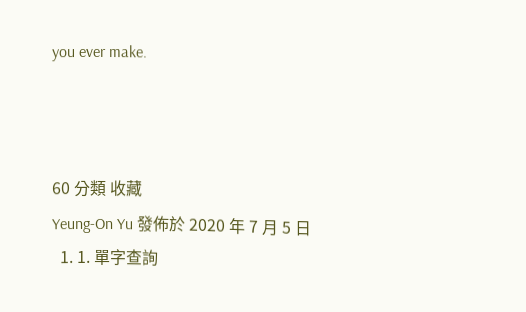you ever make.



60 分類 收藏
Yeung-On Yu 發佈於 2020 年 7 月 5 日
  1. 1. 單字查詢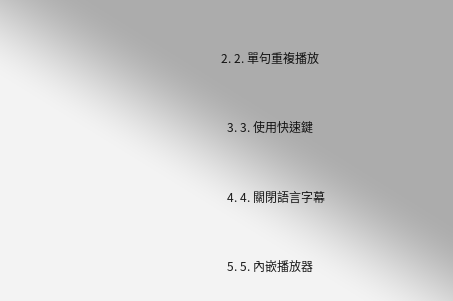2. 2. 單句重複播放


  3. 3. 使用快速鍵


  4. 4. 關閉語言字幕


  5. 5. 內嵌播放器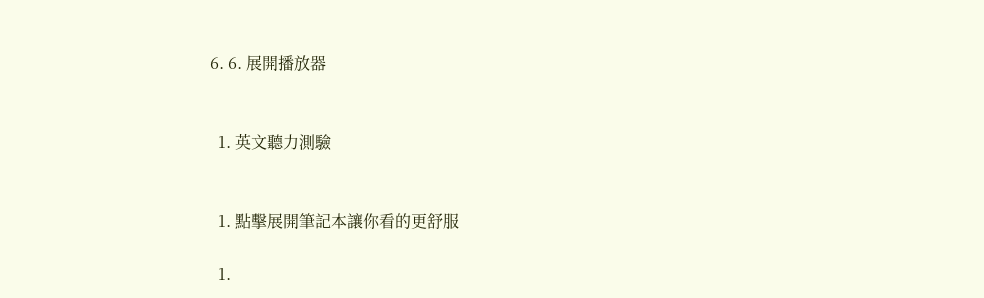6. 6. 展開播放器


  1. 英文聽力測驗


  1. 點擊展開筆記本讓你看的更舒服

  1.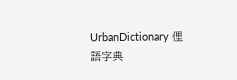UrbanDictionary 俚語字典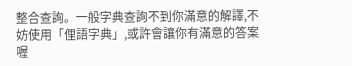整合查詢。一般字典查詢不到你滿意的解譯,不妨使用「俚語字典」,或許會讓你有滿意的答案喔